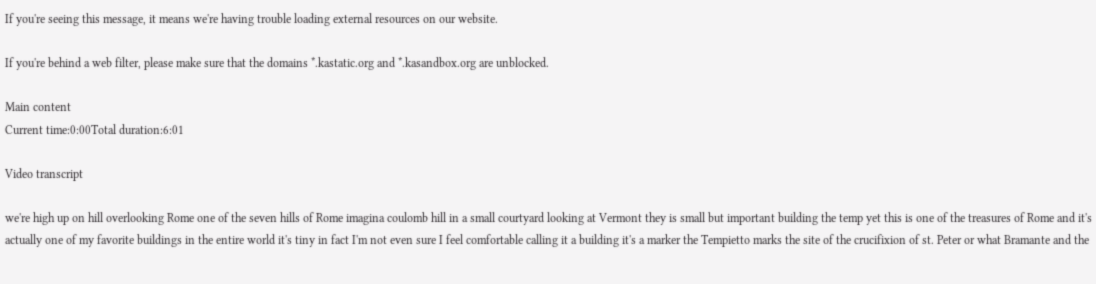If you're seeing this message, it means we're having trouble loading external resources on our website.

If you're behind a web filter, please make sure that the domains *.kastatic.org and *.kasandbox.org are unblocked.

Main content
Current time:0:00Total duration:6:01

Video transcript

we're high up on hill overlooking Rome one of the seven hills of Rome imagina coulomb hill in a small courtyard looking at Vermont they is small but important building the temp yet this is one of the treasures of Rome and it's actually one of my favorite buildings in the entire world it's tiny in fact I'm not even sure I feel comfortable calling it a building it's a marker the Tempietto marks the site of the crucifixion of st. Peter or what Bramante and the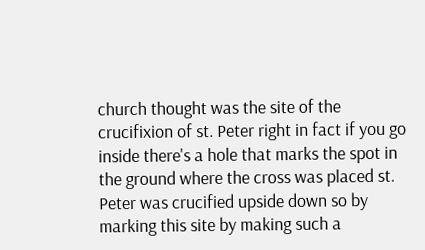church thought was the site of the crucifixion of st. Peter right in fact if you go inside there's a hole that marks the spot in the ground where the cross was placed st. Peter was crucified upside down so by marking this site by making such a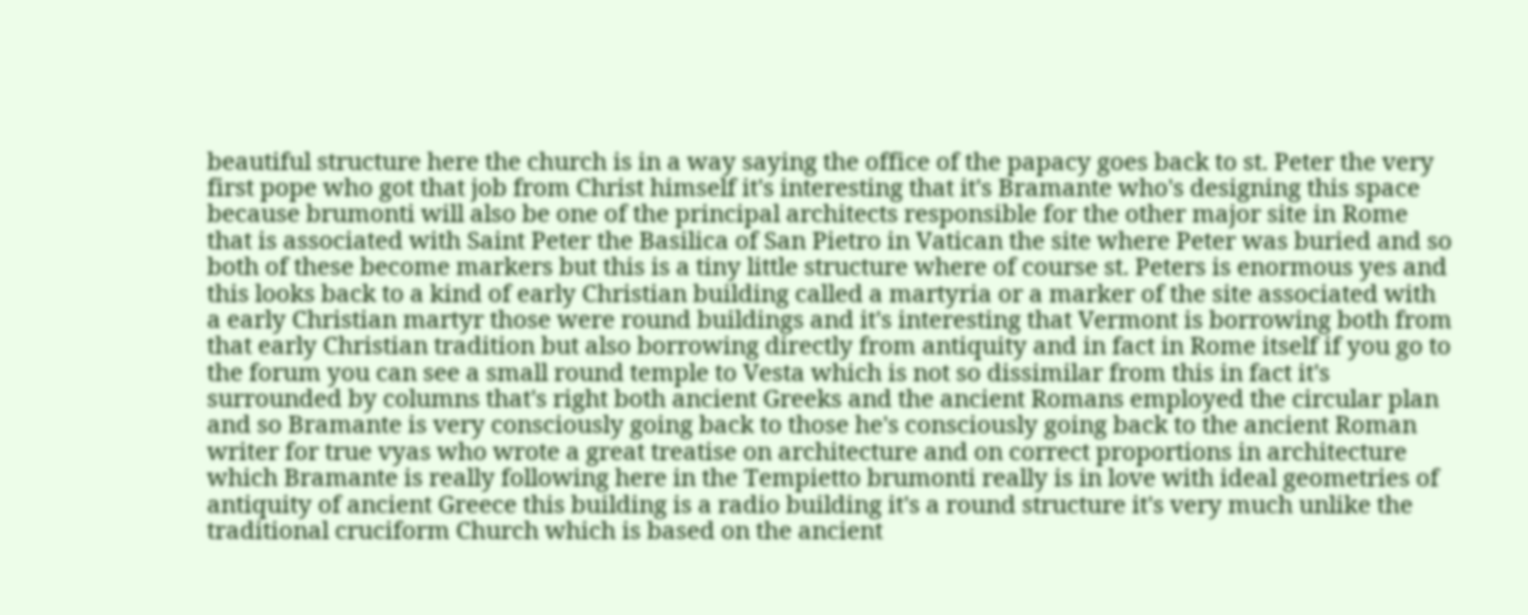beautiful structure here the church is in a way saying the office of the papacy goes back to st. Peter the very first pope who got that job from Christ himself it's interesting that it's Bramante who's designing this space because brumonti will also be one of the principal architects responsible for the other major site in Rome that is associated with Saint Peter the Basilica of San Pietro in Vatican the site where Peter was buried and so both of these become markers but this is a tiny little structure where of course st. Peters is enormous yes and this looks back to a kind of early Christian building called a martyria or a marker of the site associated with a early Christian martyr those were round buildings and it's interesting that Vermont is borrowing both from that early Christian tradition but also borrowing directly from antiquity and in fact in Rome itself if you go to the forum you can see a small round temple to Vesta which is not so dissimilar from this in fact it's surrounded by columns that's right both ancient Greeks and the ancient Romans employed the circular plan and so Bramante is very consciously going back to those he's consciously going back to the ancient Roman writer for true vyas who wrote a great treatise on architecture and on correct proportions in architecture which Bramante is really following here in the Tempietto brumonti really is in love with ideal geometries of antiquity of ancient Greece this building is a radio building it's a round structure it's very much unlike the traditional cruciform Church which is based on the ancient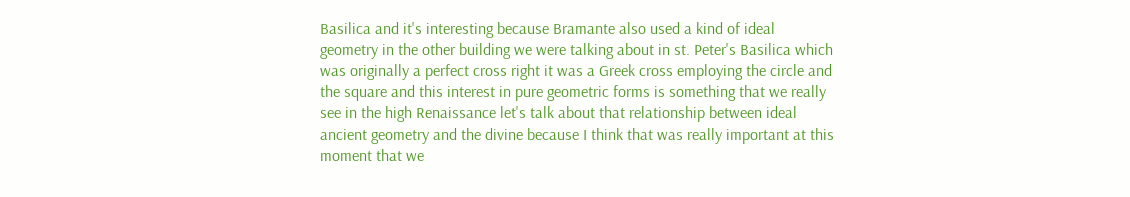Basilica and it's interesting because Bramante also used a kind of ideal geometry in the other building we were talking about in st. Peter's Basilica which was originally a perfect cross right it was a Greek cross employing the circle and the square and this interest in pure geometric forms is something that we really see in the high Renaissance let's talk about that relationship between ideal ancient geometry and the divine because I think that was really important at this moment that we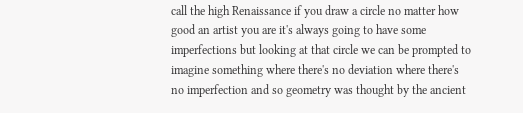call the high Renaissance if you draw a circle no matter how good an artist you are it's always going to have some imperfections but looking at that circle we can be prompted to imagine something where there's no deviation where there's no imperfection and so geometry was thought by the ancient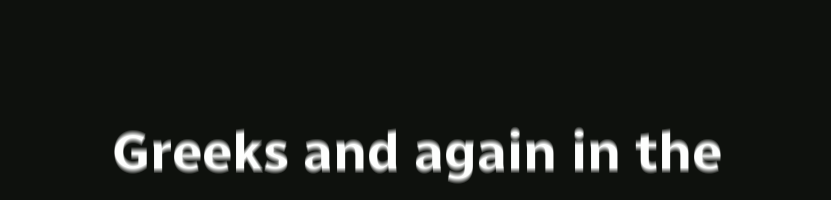Greeks and again in the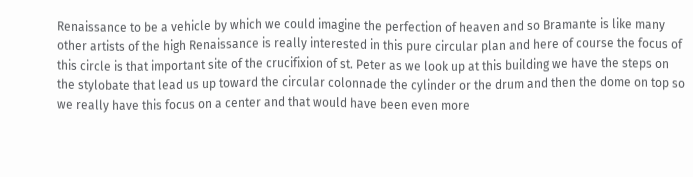Renaissance to be a vehicle by which we could imagine the perfection of heaven and so Bramante is like many other artists of the high Renaissance is really interested in this pure circular plan and here of course the focus of this circle is that important site of the crucifixion of st. Peter as we look up at this building we have the steps on the stylobate that lead us up toward the circular colonnade the cylinder or the drum and then the dome on top so we really have this focus on a center and that would have been even more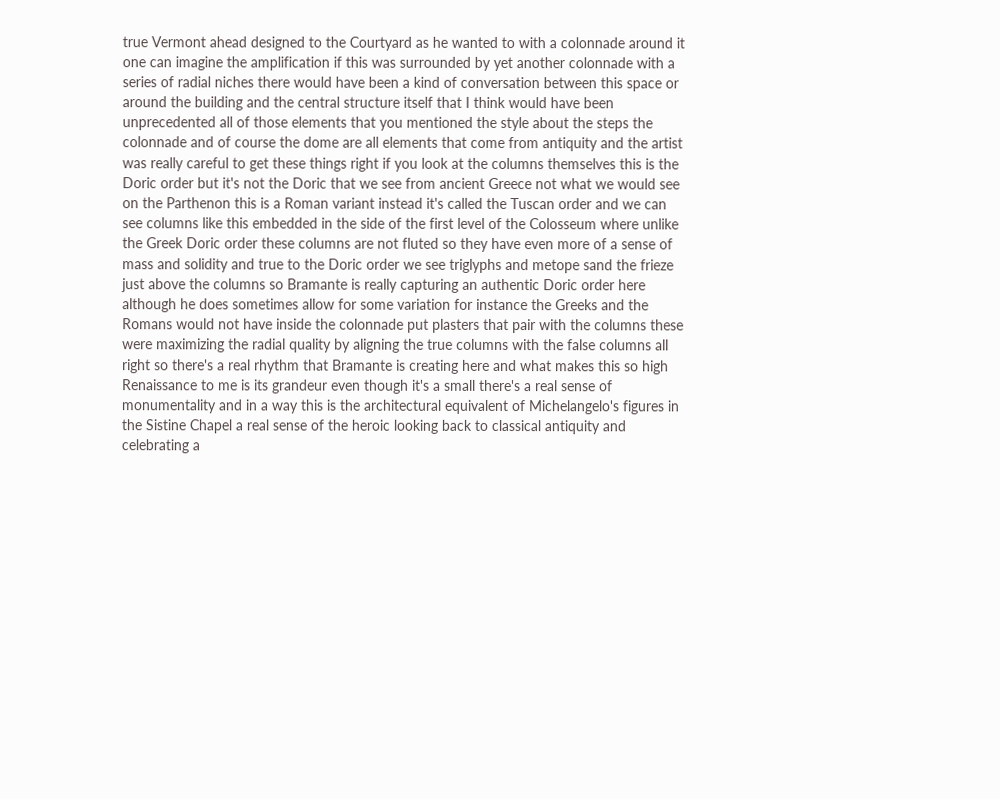true Vermont ahead designed to the Courtyard as he wanted to with a colonnade around it one can imagine the amplification if this was surrounded by yet another colonnade with a series of radial niches there would have been a kind of conversation between this space or around the building and the central structure itself that I think would have been unprecedented all of those elements that you mentioned the style about the steps the colonnade and of course the dome are all elements that come from antiquity and the artist was really careful to get these things right if you look at the columns themselves this is the Doric order but it's not the Doric that we see from ancient Greece not what we would see on the Parthenon this is a Roman variant instead it's called the Tuscan order and we can see columns like this embedded in the side of the first level of the Colosseum where unlike the Greek Doric order these columns are not fluted so they have even more of a sense of mass and solidity and true to the Doric order we see triglyphs and metope sand the frieze just above the columns so Bramante is really capturing an authentic Doric order here although he does sometimes allow for some variation for instance the Greeks and the Romans would not have inside the colonnade put plasters that pair with the columns these were maximizing the radial quality by aligning the true columns with the false columns all right so there's a real rhythm that Bramante is creating here and what makes this so high Renaissance to me is its grandeur even though it's a small there's a real sense of monumentality and in a way this is the architectural equivalent of Michelangelo's figures in the Sistine Chapel a real sense of the heroic looking back to classical antiquity and celebrating a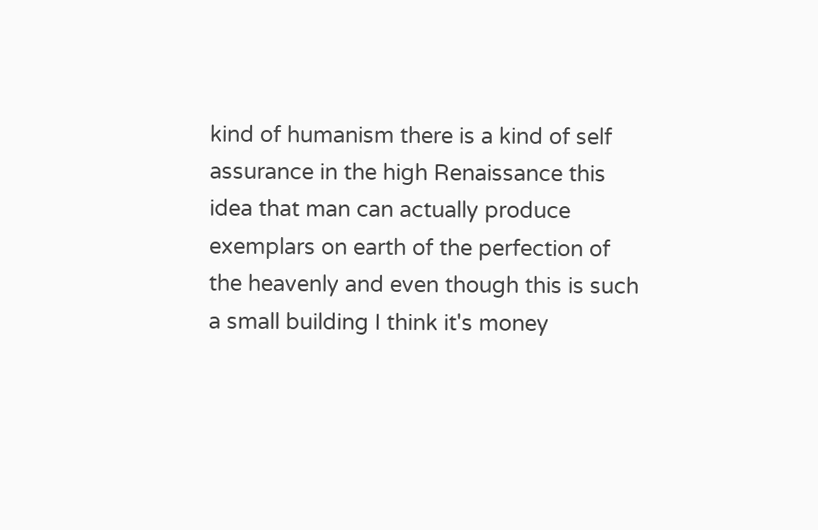kind of humanism there is a kind of self assurance in the high Renaissance this idea that man can actually produce exemplars on earth of the perfection of the heavenly and even though this is such a small building I think it's money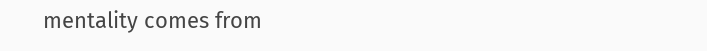mentality comes from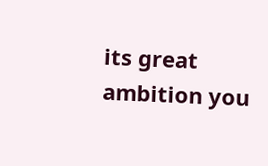its great ambition you